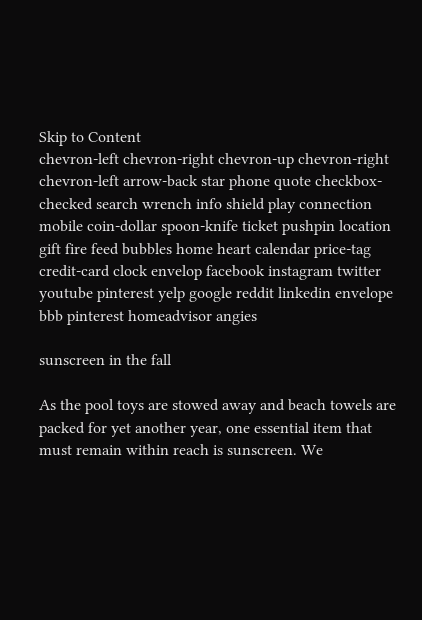Skip to Content
chevron-left chevron-right chevron-up chevron-right chevron-left arrow-back star phone quote checkbox-checked search wrench info shield play connection mobile coin-dollar spoon-knife ticket pushpin location gift fire feed bubbles home heart calendar price-tag credit-card clock envelop facebook instagram twitter youtube pinterest yelp google reddit linkedin envelope bbb pinterest homeadvisor angies

sunscreen in the fall

As the pool toys are stowed away and beach towels are packed for yet another year, one essential item that must remain within reach is sunscreen. We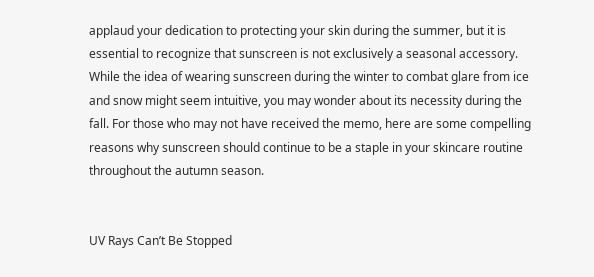applaud your dedication to protecting your skin during the summer, but it is essential to recognize that sunscreen is not exclusively a seasonal accessory. While the idea of wearing sunscreen during the winter to combat glare from ice and snow might seem intuitive, you may wonder about its necessity during the fall. For those who may not have received the memo, here are some compelling reasons why sunscreen should continue to be a staple in your skincare routine throughout the autumn season.


UV Rays Can’t Be Stopped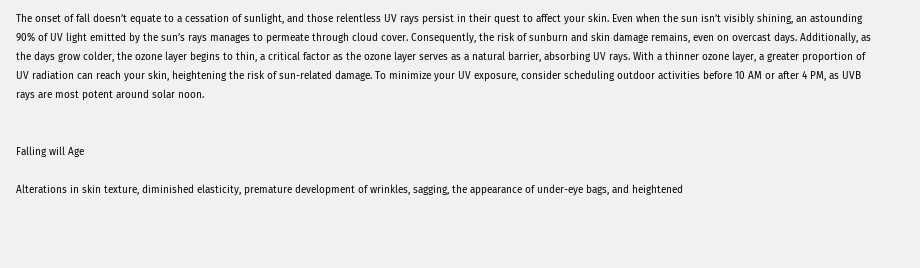The onset of fall doesn’t equate to a cessation of sunlight, and those relentless UV rays persist in their quest to affect your skin. Even when the sun isn’t visibly shining, an astounding 90% of UV light emitted by the sun’s rays manages to permeate through cloud cover. Consequently, the risk of sunburn and skin damage remains, even on overcast days. Additionally, as the days grow colder, the ozone layer begins to thin, a critical factor as the ozone layer serves as a natural barrier, absorbing UV rays. With a thinner ozone layer, a greater proportion of UV radiation can reach your skin, heightening the risk of sun-related damage. To minimize your UV exposure, consider scheduling outdoor activities before 10 AM or after 4 PM, as UVB rays are most potent around solar noon.


Falling will Age

Alterations in skin texture, diminished elasticity, premature development of wrinkles, sagging, the appearance of under-eye bags, and heightened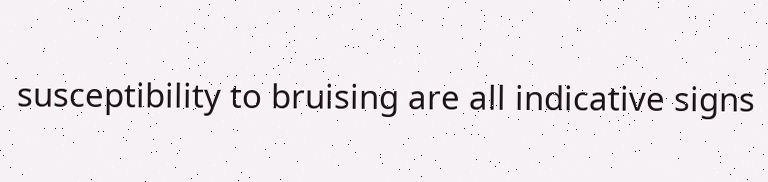susceptibility to bruising are all indicative signs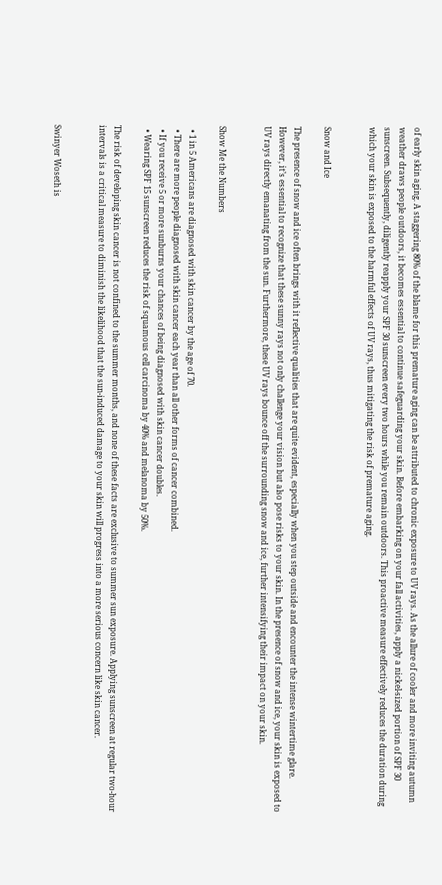of early skin aging. A staggering 80% of the blame for this premature aging can be attributed to chronic exposure to UV rays. As the allure of cooler and more inviting autumn weather draws people outdoors, it becomes essential to continue safeguarding your skin. Before embarking on your fall activities, apply a nickel-sized portion of SPF 30 sunscreen. Subsequently, diligently reapply your SPF 30 sunscreen every two hours while you remain outdoors. This proactive measure effectively reduces the duration during which your skin is exposed to the harmful effects of UV rays, thus mitigating the risk of premature aging.


Snow and Ice

The presence of snow and ice often brings with it reflective qualities that are quite evident, especially when you step outside and encounter the intense wintertime glare. However, it’s essential to recognize that these sunny rays not only challenge your vision but also pose risks to your skin. In the presence of snow and ice, your skin is exposed to UV rays directly emanating from the sun. Furthermore, these UV rays bounce off the surrounding snow and ice, further intensifying their impact on your skin.


Show Me the Numbers

  • 1 in 5 Americans are diagnosed with skin cancer by the age of 70.
  • There are more people diagnosed with skin cancer each year than all other forms of cancer combined.
  • If you receive 5 or more sunburns your chances of being diagnosed with skin cancer doubles.
  • Wearing SPF 15 sunscreen reduces the risk of squamous cell carcinoma by 40% and melanoma by 50%.

The risk of developing skin cancer is not confined to the summer months, and none of these facts are exclusive to summer sun exposure. Applying sunscreen at regular two-hour intervals is a critical measure to diminish the likelihood that the sun-induced damage to your skin will progress into a more serious concern like skin cancer.


Swinyer Woseth is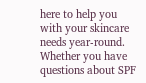here to help you with your skincare needs year-round. Whether you have questions about SPF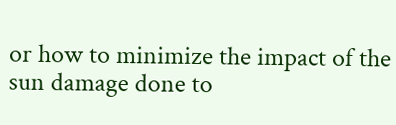or how to minimize the impact of the sun damage done to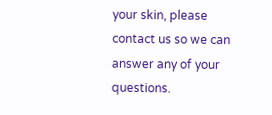your skin, please contact us so we can answer any of your questions.